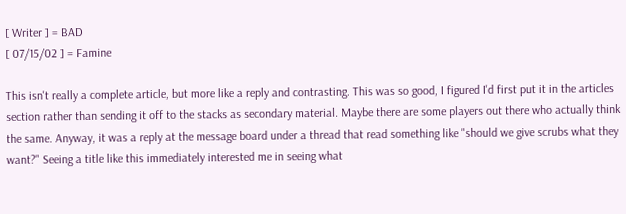[ Writer ] = BAD
[ 07/15/02 ] = Famine

This isn't really a complete article, but more like a reply and contrasting. This was so good, I figured I'd first put it in the articles section rather than sending it off to the stacks as secondary material. Maybe there are some players out there who actually think the same. Anyway, it was a reply at the message board under a thread that read something like "should we give scrubs what they want?" Seeing a title like this immediately interested me in seeing what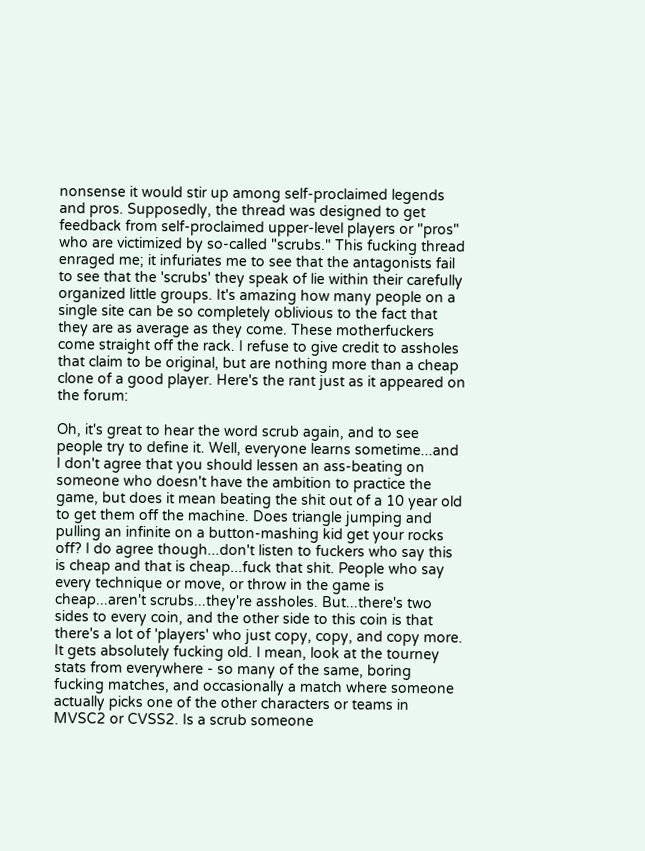nonsense it would stir up among self-proclaimed legends and pros. Supposedly, the thread was designed to get feedback from self-proclaimed upper-level players or "pros" who are victimized by so-called "scrubs." This fucking thread enraged me; it infuriates me to see that the antagonists fail to see that the 'scrubs' they speak of lie within their carefully organized little groups. It's amazing how many people on a single site can be so completely oblivious to the fact that they are as average as they come. These motherfuckers come straight off the rack. I refuse to give credit to assholes that claim to be original, but are nothing more than a cheap clone of a good player. Here's the rant just as it appeared on the forum:

Oh, it's great to hear the word scrub again, and to see people try to define it. Well, everyone learns sometime...and I don't agree that you should lessen an ass-beating on someone who doesn't have the ambition to practice the game, but does it mean beating the shit out of a 10 year old to get them off the machine. Does triangle jumping and pulling an infinite on a button-mashing kid get your rocks off? I do agree though...don't listen to fuckers who say this is cheap and that is cheap...fuck that shit. People who say every technique or move, or throw in the game is cheap...aren't scrubs...they're assholes. But...there's two sides to every coin, and the other side to this coin is that there's a lot of 'players' who just copy, copy, and copy more. It gets absolutely fucking old. I mean, look at the tourney stats from everywhere - so many of the same, boring fucking matches, and occasionally a match where someone actually picks one of the other characters or teams in MVSC2 or CVSS2. Is a scrub someone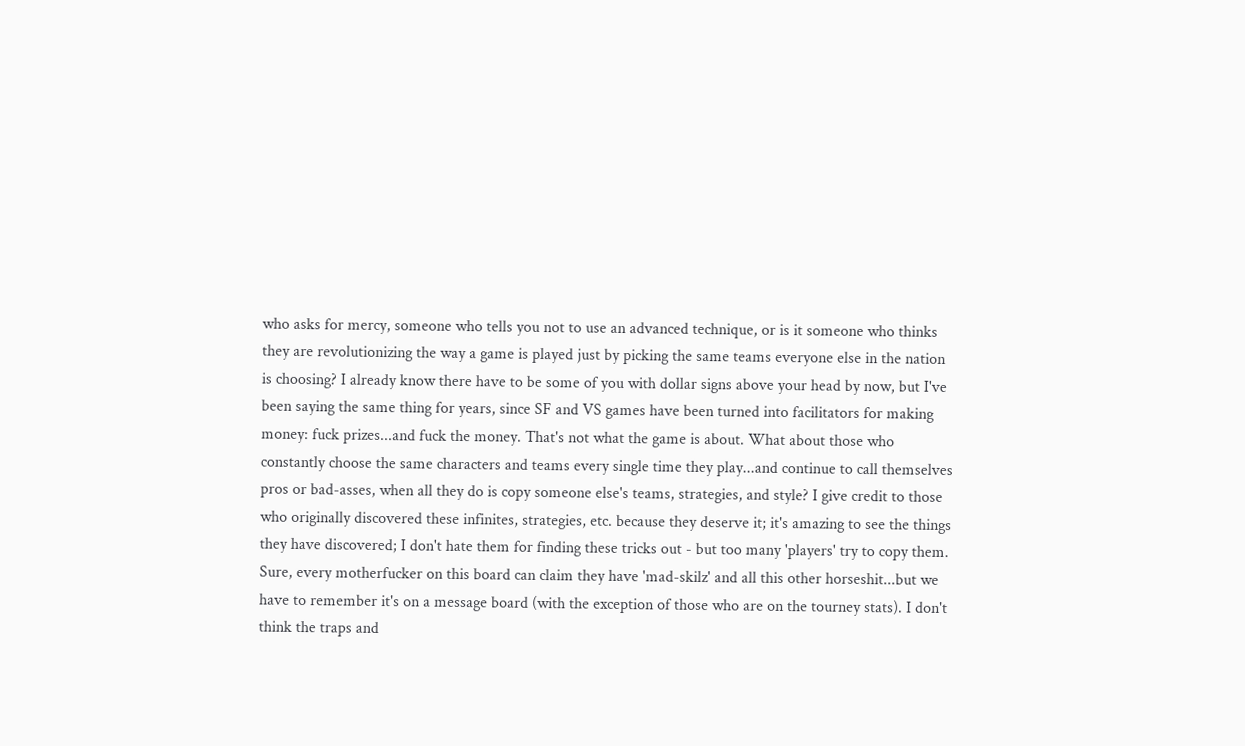who asks for mercy, someone who tells you not to use an advanced technique, or is it someone who thinks they are revolutionizing the way a game is played just by picking the same teams everyone else in the nation is choosing? I already know there have to be some of you with dollar signs above your head by now, but I've been saying the same thing for years, since SF and VS games have been turned into facilitators for making money: fuck prizes...and fuck the money. That's not what the game is about. What about those who constantly choose the same characters and teams every single time they play...and continue to call themselves pros or bad-asses, when all they do is copy someone else's teams, strategies, and style? I give credit to those who originally discovered these infinites, strategies, etc. because they deserve it; it's amazing to see the things they have discovered; I don't hate them for finding these tricks out - but too many 'players' try to copy them. Sure, every motherfucker on this board can claim they have 'mad-skilz' and all this other horseshit...but we have to remember it's on a message board (with the exception of those who are on the tourney stats). I don't think the traps and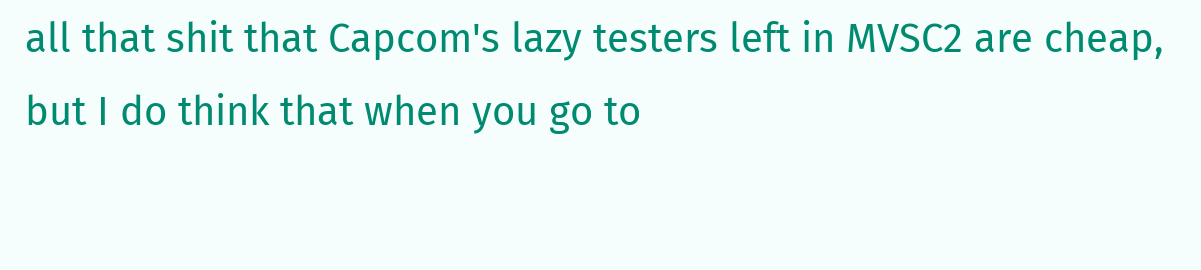all that shit that Capcom's lazy testers left in MVSC2 are cheap, but I do think that when you go to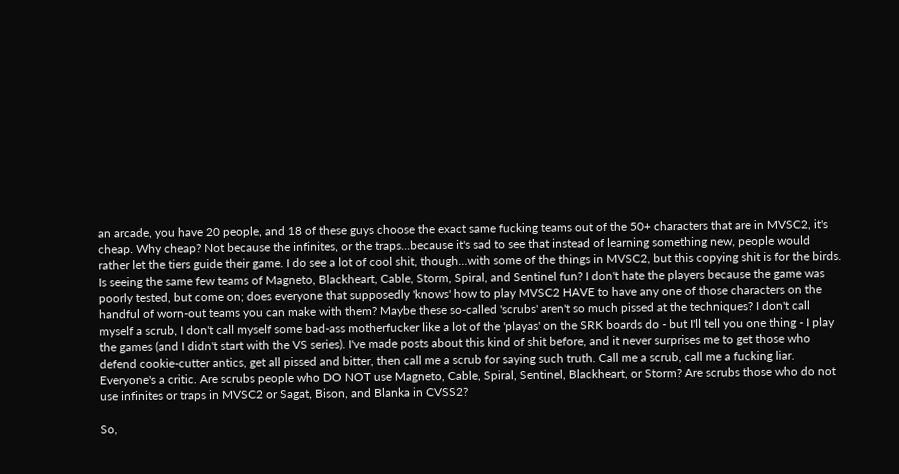an arcade, you have 20 people, and 18 of these guys choose the exact same fucking teams out of the 50+ characters that are in MVSC2, it's cheap. Why cheap? Not because the infinites, or the traps...because it's sad to see that instead of learning something new, people would rather let the tiers guide their game. I do see a lot of cool shit, though...with some of the things in MVSC2, but this copying shit is for the birds. Is seeing the same few teams of Magneto, Blackheart, Cable, Storm, Spiral, and Sentinel fun? I don't hate the players because the game was poorly tested, but come on; does everyone that supposedly 'knows' how to play MVSC2 HAVE to have any one of those characters on the handful of worn-out teams you can make with them? Maybe these so-called 'scrubs' aren't so much pissed at the techniques? I don't call myself a scrub, I don't call myself some bad-ass motherfucker like a lot of the 'playas' on the SRK boards do - but I'll tell you one thing - I play the games (and I didn't start with the VS series). I've made posts about this kind of shit before, and it never surprises me to get those who defend cookie-cutter antics, get all pissed and bitter, then call me a scrub for saying such truth. Call me a scrub, call me a fucking liar. Everyone's a critic. Are scrubs people who DO NOT use Magneto, Cable, Spiral, Sentinel, Blackheart, or Storm? Are scrubs those who do not use infinites or traps in MVSC2 or Sagat, Bison, and Blanka in CVSS2?

So,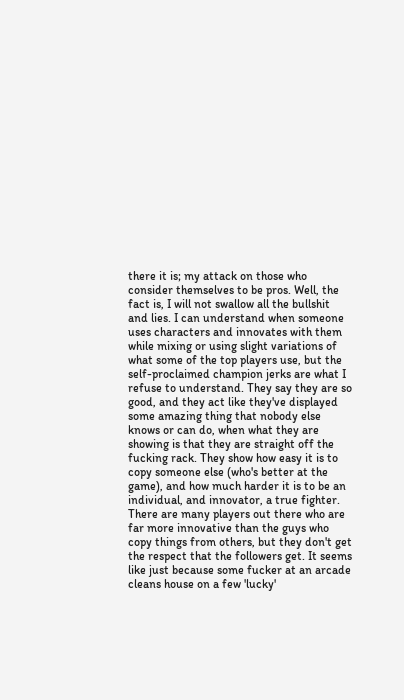there it is; my attack on those who consider themselves to be pros. Well, the fact is, I will not swallow all the bullshit and lies. I can understand when someone uses characters and innovates with them while mixing or using slight variations of what some of the top players use, but the self-proclaimed champion jerks are what I refuse to understand. They say they are so good, and they act like they've displayed some amazing thing that nobody else knows or can do, when what they are showing is that they are straight off the fucking rack. They show how easy it is to copy someone else (who's better at the game), and how much harder it is to be an individual, and innovator, a true fighter. There are many players out there who are far more innovative than the guys who copy things from others, but they don't get the respect that the followers get. It seems like just because some fucker at an arcade cleans house on a few 'lucky'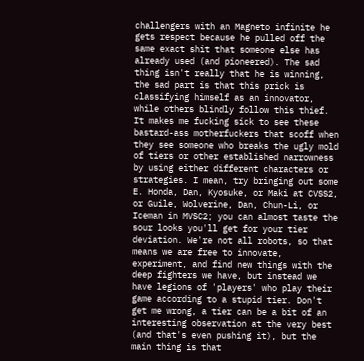challengers with an Magneto infinite he gets respect because he pulled off the same exact shit that someone else has already used (and pioneered). The sad thing isn't really that he is winning, the sad part is that this prick is classifying himself as an innovator, while others blindly follow this thief. It makes me fucking sick to see these bastard-ass motherfuckers that scoff when they see someone who breaks the ugly mold of tiers or other established narrowness by using either different characters or strategies. I mean, try bringing out some E. Honda, Dan, Kyosuke, or Maki at CVSS2, or Guile, Wolverine, Dan, Chun-Li, or Iceman in MVSC2; you can almost taste the sour looks you'll get for your tier deviation. We're not all robots, so that means we are free to innovate, experiment, and find new things with the deep fighters we have, but instead we have legions of 'players' who play their game according to a stupid tier. Don't get me wrong, a tier can be a bit of an interesting observation at the very best (and that's even pushing it), but the main thing is that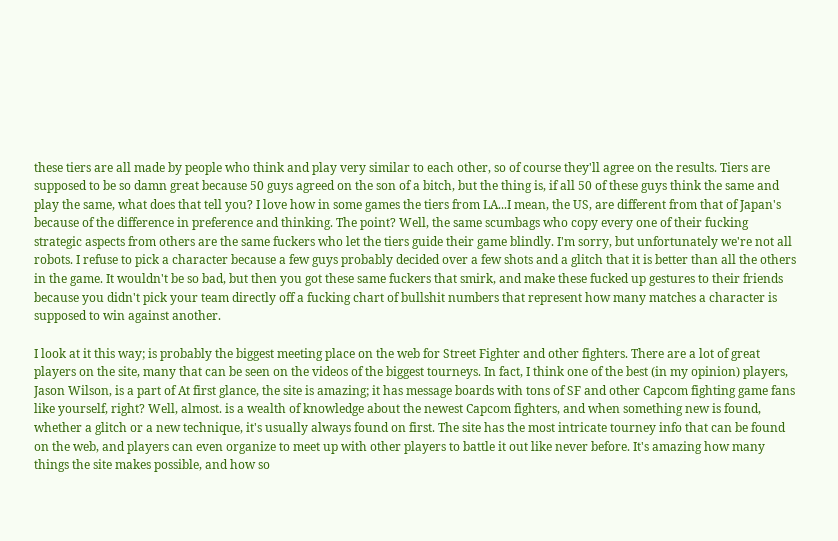these tiers are all made by people who think and play very similar to each other, so of course they'll agree on the results. Tiers are supposed to be so damn great because 50 guys agreed on the son of a bitch, but the thing is, if all 50 of these guys think the same and play the same, what does that tell you? I love how in some games the tiers from LA...I mean, the US, are different from that of Japan's because of the difference in preference and thinking. The point? Well, the same scumbags who copy every one of their fucking strategic aspects from others are the same fuckers who let the tiers guide their game blindly. I'm sorry, but unfortunately we're not all robots. I refuse to pick a character because a few guys probably decided over a few shots and a glitch that it is better than all the others in the game. It wouldn't be so bad, but then you got these same fuckers that smirk, and make these fucked up gestures to their friends because you didn't pick your team directly off a fucking chart of bullshit numbers that represent how many matches a character is supposed to win against another.

I look at it this way; is probably the biggest meeting place on the web for Street Fighter and other fighters. There are a lot of great players on the site, many that can be seen on the videos of the biggest tourneys. In fact, I think one of the best (in my opinion) players, Jason Wilson, is a part of At first glance, the site is amazing; it has message boards with tons of SF and other Capcom fighting game fans like yourself, right? Well, almost. is a wealth of knowledge about the newest Capcom fighters, and when something new is found, whether a glitch or a new technique, it's usually always found on first. The site has the most intricate tourney info that can be found on the web, and players can even organize to meet up with other players to battle it out like never before. It's amazing how many things the site makes possible, and how so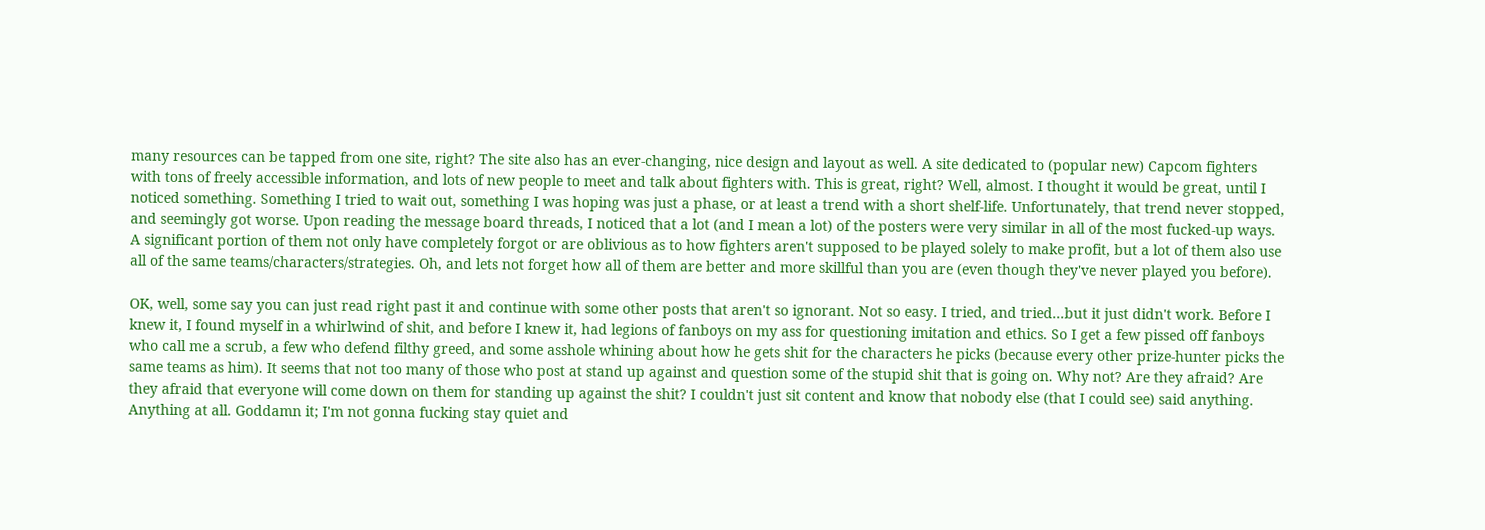many resources can be tapped from one site, right? The site also has an ever-changing, nice design and layout as well. A site dedicated to (popular new) Capcom fighters with tons of freely accessible information, and lots of new people to meet and talk about fighters with. This is great, right? Well, almost. I thought it would be great, until I noticed something. Something I tried to wait out, something I was hoping was just a phase, or at least a trend with a short shelf-life. Unfortunately, that trend never stopped, and seemingly got worse. Upon reading the message board threads, I noticed that a lot (and I mean a lot) of the posters were very similar in all of the most fucked-up ways. A significant portion of them not only have completely forgot or are oblivious as to how fighters aren't supposed to be played solely to make profit, but a lot of them also use all of the same teams/characters/strategies. Oh, and lets not forget how all of them are better and more skillful than you are (even though they've never played you before).

OK, well, some say you can just read right past it and continue with some other posts that aren't so ignorant. Not so easy. I tried, and tried...but it just didn't work. Before I knew it, I found myself in a whirlwind of shit, and before I knew it, had legions of fanboys on my ass for questioning imitation and ethics. So I get a few pissed off fanboys who call me a scrub, a few who defend filthy greed, and some asshole whining about how he gets shit for the characters he picks (because every other prize-hunter picks the same teams as him). It seems that not too many of those who post at stand up against and question some of the stupid shit that is going on. Why not? Are they afraid? Are they afraid that everyone will come down on them for standing up against the shit? I couldn't just sit content and know that nobody else (that I could see) said anything. Anything at all. Goddamn it; I'm not gonna fucking stay quiet and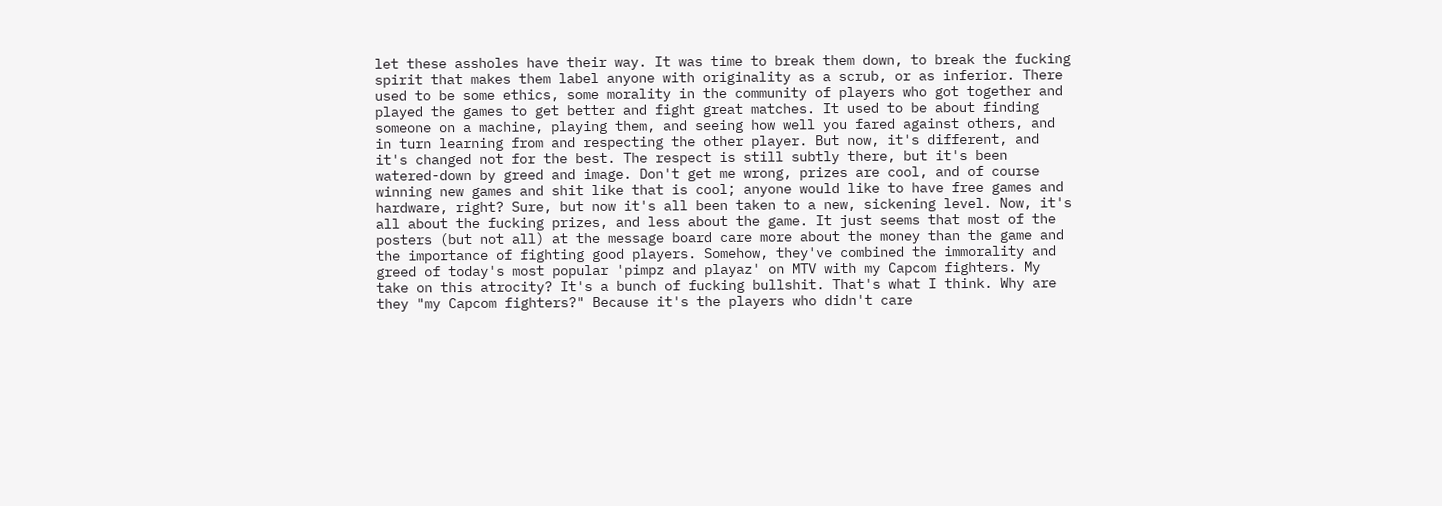let these assholes have their way. It was time to break them down, to break the fucking spirit that makes them label anyone with originality as a scrub, or as inferior. There used to be some ethics, some morality in the community of players who got together and played the games to get better and fight great matches. It used to be about finding someone on a machine, playing them, and seeing how well you fared against others, and in turn learning from and respecting the other player. But now, it's different, and it's changed not for the best. The respect is still subtly there, but it's been watered-down by greed and image. Don't get me wrong, prizes are cool, and of course winning new games and shit like that is cool; anyone would like to have free games and hardware, right? Sure, but now it's all been taken to a new, sickening level. Now, it's all about the fucking prizes, and less about the game. It just seems that most of the posters (but not all) at the message board care more about the money than the game and the importance of fighting good players. Somehow, they've combined the immorality and greed of today's most popular 'pimpz and playaz' on MTV with my Capcom fighters. My take on this atrocity? It's a bunch of fucking bullshit. That's what I think. Why are they "my Capcom fighters?" Because it's the players who didn't care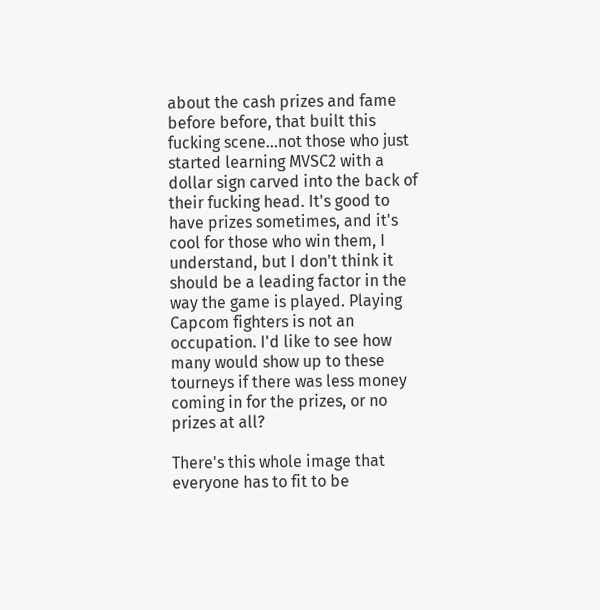about the cash prizes and fame before before, that built this fucking scene...not those who just started learning MVSC2 with a dollar sign carved into the back of their fucking head. It's good to have prizes sometimes, and it's cool for those who win them, I understand, but I don't think it should be a leading factor in the way the game is played. Playing Capcom fighters is not an occupation. I'd like to see how many would show up to these tourneys if there was less money coming in for the prizes, or no prizes at all?

There's this whole image that everyone has to fit to be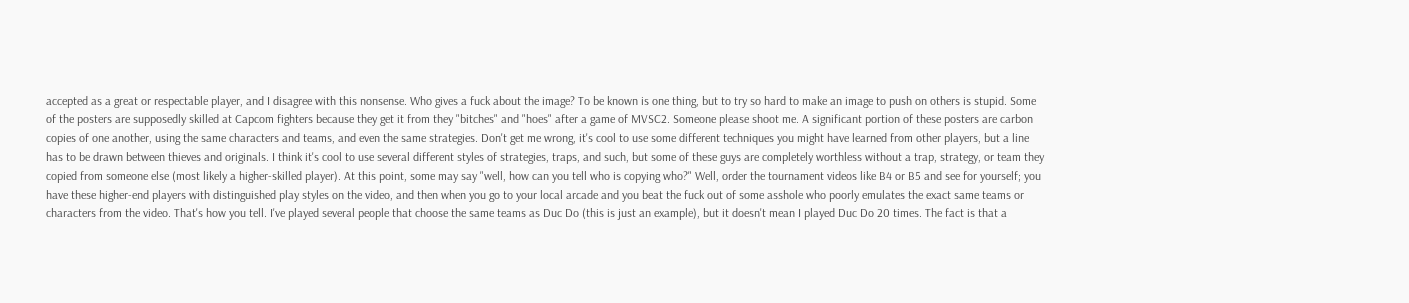accepted as a great or respectable player, and I disagree with this nonsense. Who gives a fuck about the image? To be known is one thing, but to try so hard to make an image to push on others is stupid. Some of the posters are supposedly skilled at Capcom fighters because they get it from they "bitches" and "hoes" after a game of MVSC2. Someone please shoot me. A significant portion of these posters are carbon copies of one another, using the same characters and teams, and even the same strategies. Don't get me wrong, it's cool to use some different techniques you might have learned from other players, but a line has to be drawn between thieves and originals. I think it's cool to use several different styles of strategies, traps, and such, but some of these guys are completely worthless without a trap, strategy, or team they copied from someone else (most likely a higher-skilled player). At this point, some may say "well, how can you tell who is copying who?" Well, order the tournament videos like B4 or B5 and see for yourself; you have these higher-end players with distinguished play styles on the video, and then when you go to your local arcade and you beat the fuck out of some asshole who poorly emulates the exact same teams or characters from the video. That's how you tell. I've played several people that choose the same teams as Duc Do (this is just an example), but it doesn't mean I played Duc Do 20 times. The fact is that a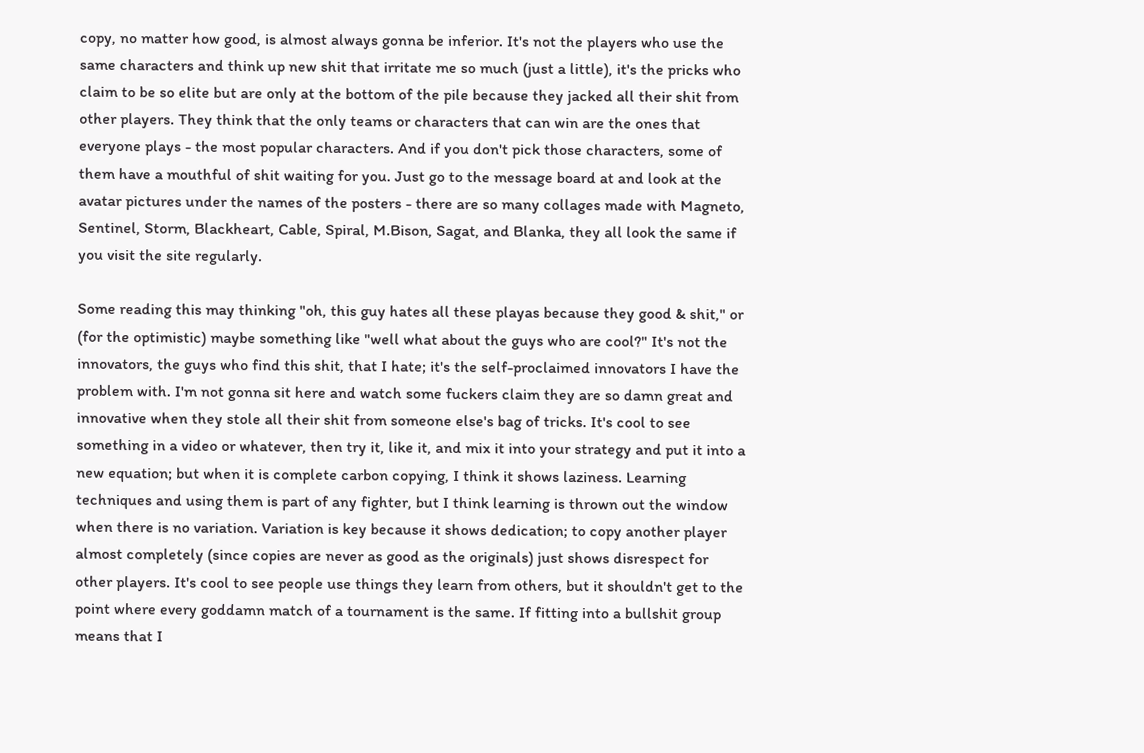copy, no matter how good, is almost always gonna be inferior. It's not the players who use the same characters and think up new shit that irritate me so much (just a little), it's the pricks who claim to be so elite but are only at the bottom of the pile because they jacked all their shit from other players. They think that the only teams or characters that can win are the ones that everyone plays - the most popular characters. And if you don't pick those characters, some of them have a mouthful of shit waiting for you. Just go to the message board at and look at the avatar pictures under the names of the posters - there are so many collages made with Magneto, Sentinel, Storm, Blackheart, Cable, Spiral, M.Bison, Sagat, and Blanka, they all look the same if you visit the site regularly.

Some reading this may thinking "oh, this guy hates all these playas because they good & shit," or (for the optimistic) maybe something like "well what about the guys who are cool?" It's not the innovators, the guys who find this shit, that I hate; it's the self-proclaimed innovators I have the problem with. I'm not gonna sit here and watch some fuckers claim they are so damn great and innovative when they stole all their shit from someone else's bag of tricks. It's cool to see something in a video or whatever, then try it, like it, and mix it into your strategy and put it into a new equation; but when it is complete carbon copying, I think it shows laziness. Learning techniques and using them is part of any fighter, but I think learning is thrown out the window when there is no variation. Variation is key because it shows dedication; to copy another player almost completely (since copies are never as good as the originals) just shows disrespect for other players. It's cool to see people use things they learn from others, but it shouldn't get to the point where every goddamn match of a tournament is the same. If fitting into a bullshit group means that I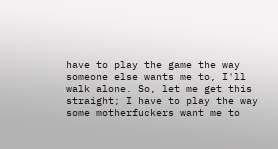have to play the game the way someone else wants me to, I'll walk alone. So, let me get this straight; I have to play the way some motherfuckers want me to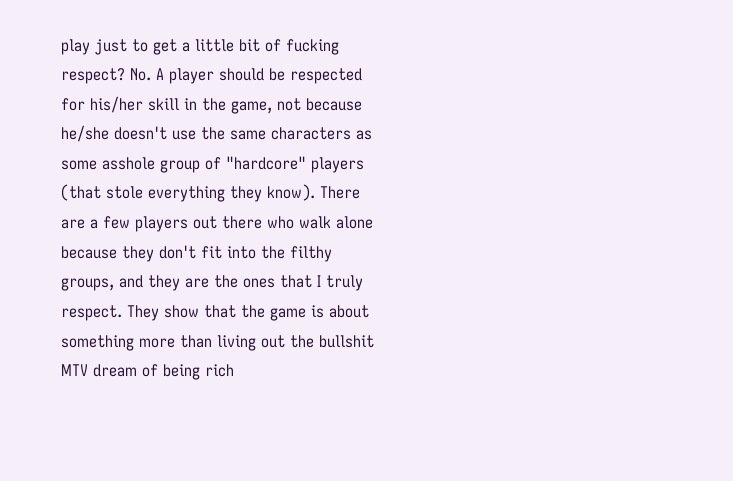play just to get a little bit of fucking respect? No. A player should be respected for his/her skill in the game, not because he/she doesn't use the same characters as some asshole group of "hardcore" players (that stole everything they know). There are a few players out there who walk alone because they don't fit into the filthy groups, and they are the ones that I truly respect. They show that the game is about something more than living out the bullshit MTV dream of being rich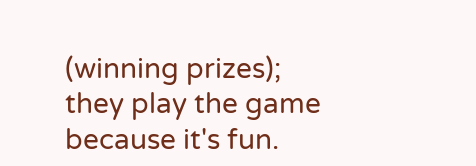(winning prizes); they play the game because it's fun.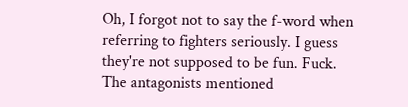Oh, I forgot not to say the f-word when referring to fighters seriously. I guess they're not supposed to be fun. Fuck. The antagonists mentioned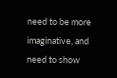need to be more imaginative, and need to show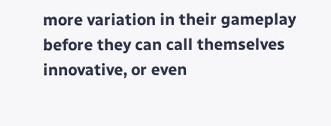more variation in their gameplay before they can call themselves innovative, or even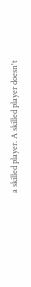a skilled player. A skilled player doesn't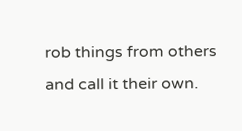rob things from others and call it their own.